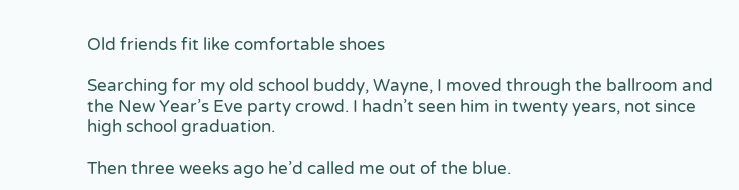Old friends fit like comfortable shoes

Searching for my old school buddy, Wayne, I moved through the ballroom and the New Year’s Eve party crowd. I hadn’t seen him in twenty years, not since high school graduation.

Then three weeks ago he’d called me out of the blue.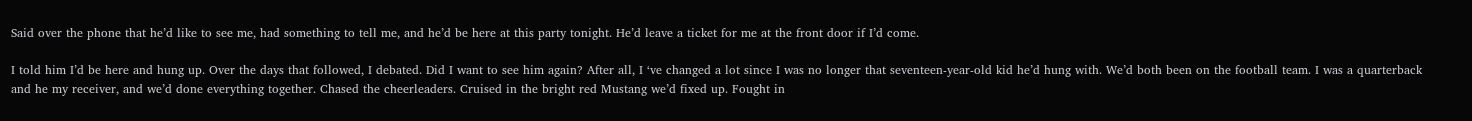Said over the phone that he’d like to see me, had something to tell me, and he’d be here at this party tonight. He’d leave a ticket for me at the front door if I’d come.

I told him I’d be here and hung up. Over the days that followed, I debated. Did I want to see him again? After all, I ‘ve changed a lot since I was no longer that seventeen-year-old kid he’d hung with. We’d both been on the football team. I was a quarterback and he my receiver, and we’d done everything together. Chased the cheerleaders. Cruised in the bright red Mustang we’d fixed up. Fought in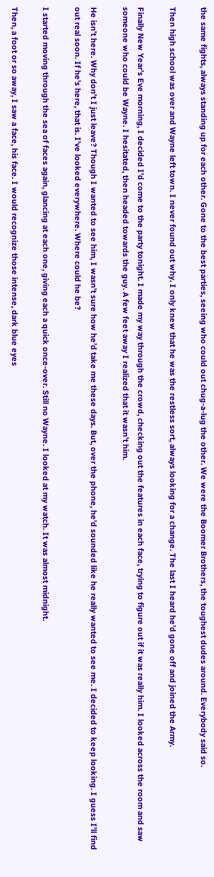the same fights, always standing up for each other. Gone to the best parties, seeing who could out chug-a-lug the other. We were the Boomer Brothers, the toughest dudes around. Everybody said so.

Then high school was over and Wayne left town. I never found out why. I only knew that he was the restless sort, always looking for a change. The last I heard he’d gone off and joined the Army.

Finally New Year’s Eve morning, I decided I’d come to the party tonight. I made my way through the crowd, checking out the features in each face, trying to figure out if it was really him. I looked across the room and saw someone who could be Wayne. I hesitated, then headed towards the guy. A few feet away I realized that it wasn’t him.

He isn’t here. Why don’t I just leave? Though I wanted to see him, I wasn’t sure how he’d take me these days. But, over the phone, he’d sounded like he really wanted to see me. I decided to keep looking. I guess I’ll find out real soon. If he’s here, that is. I’ve looked everywhere. Where could he be?

I started moving through the sea of faces again, glancing at each one, giving each a quick once-over. Still no Wayne. I looked at my watch. It was almost midnight.

Then, a foot or so away, I saw a face, his face. I would recognize those intense, dark blue eyes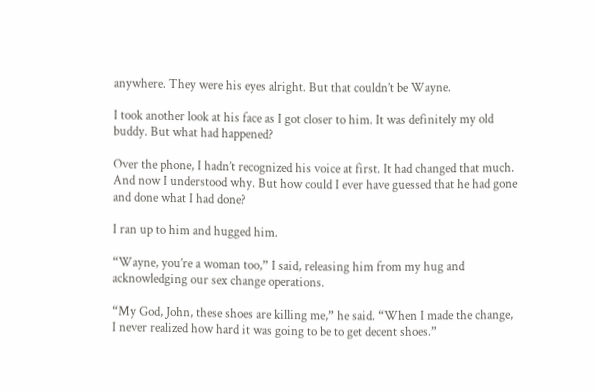anywhere. They were his eyes alright. But that couldn’t be Wayne.

I took another look at his face as I got closer to him. It was definitely my old buddy. But what had happened?

Over the phone, I hadn’t recognized his voice at first. It had changed that much. And now I understood why. But how could I ever have guessed that he had gone and done what I had done?

I ran up to him and hugged him.

“Wayne, you’re a woman too,” I said, releasing him from my hug and acknowledging our sex change operations.

“My God, John, these shoes are killing me,” he said. “When I made the change, I never realized how hard it was going to be to get decent shoes.”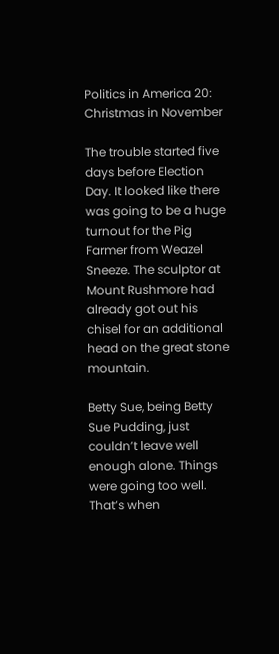Politics in America 20: Christmas in November

The trouble started five days before Election Day. It looked like there was going to be a huge turnout for the Pig Farmer from Weazel Sneeze. The sculptor at Mount Rushmore had already got out his chisel for an additional head on the great stone mountain.

Betty Sue, being Betty Sue Pudding, just couldn’t leave well enough alone. Things were going too well. That’s when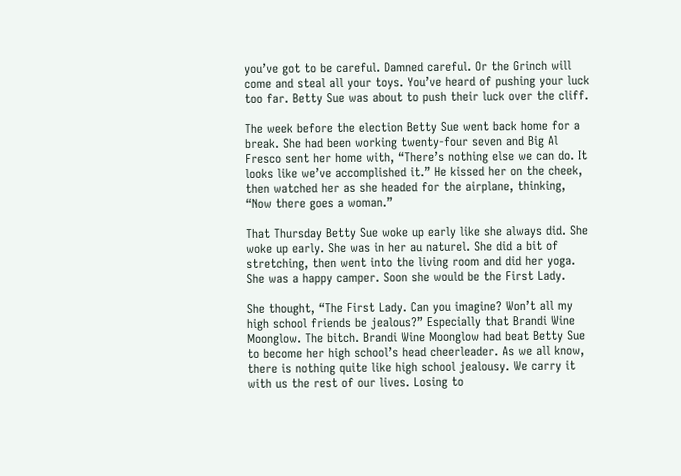you’ve got to be careful. Damned careful. Or the Grinch will come and steal all your toys. You’ve heard of pushing your luck too far. Betty Sue was about to push their luck over the cliff.

The week before the election Betty Sue went back home for a break. She had been working twenty-four seven and Big Al Fresco sent her home with, “There’s nothing else we can do. It looks like we’ve accomplished it.” He kissed her on the cheek, then watched her as she headed for the airplane, thinking, “Now there goes a woman.”

That Thursday Betty Sue woke up early like she always did. She woke up early. She was in her au naturel. She did a bit of stretching, then went into the living room and did her yoga. She was a happy camper. Soon she would be the First Lady.

She thought, “The First Lady. Can you imagine? Won’t all my high school friends be jealous?” Especially that Brandi Wine Moonglow. The bitch. Brandi Wine Moonglow had beat Betty Sue to become her high school’s head cheerleader. As we all know, there is nothing quite like high school jealousy. We carry it with us the rest of our lives. Losing to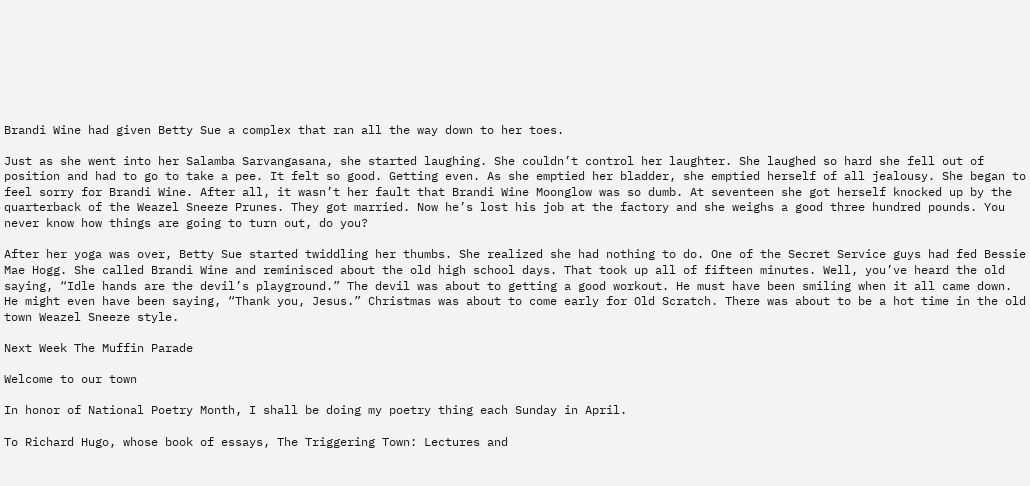Brandi Wine had given Betty Sue a complex that ran all the way down to her toes.

Just as she went into her Salamba Sarvangasana, she started laughing. She couldn’t control her laughter. She laughed so hard she fell out of position and had to go to take a pee. It felt so good. Getting even. As she emptied her bladder, she emptied herself of all jealousy. She began to feel sorry for Brandi Wine. After all, it wasn’t her fault that Brandi Wine Moonglow was so dumb. At seventeen she got herself knocked up by the quarterback of the Weazel Sneeze Prunes. They got married. Now he’s lost his job at the factory and she weighs a good three hundred pounds. You never know how things are going to turn out, do you?

After her yoga was over, Betty Sue started twiddling her thumbs. She realized she had nothing to do. One of the Secret Service guys had fed Bessie Mae Hogg. She called Brandi Wine and reminisced about the old high school days. That took up all of fifteen minutes. Well, you’ve heard the old saying, “Idle hands are the devil’s playground.” The devil was about to getting a good workout. He must have been smiling when it all came down. He might even have been saying, “Thank you, Jesus.” Christmas was about to come early for Old Scratch. There was about to be a hot time in the old town Weazel Sneeze style.

Next Week The Muffin Parade

Welcome to our town

In honor of National Poetry Month, I shall be doing my poetry thing each Sunday in April.

To Richard Hugo, whose book of essays, The Triggering Town: Lectures and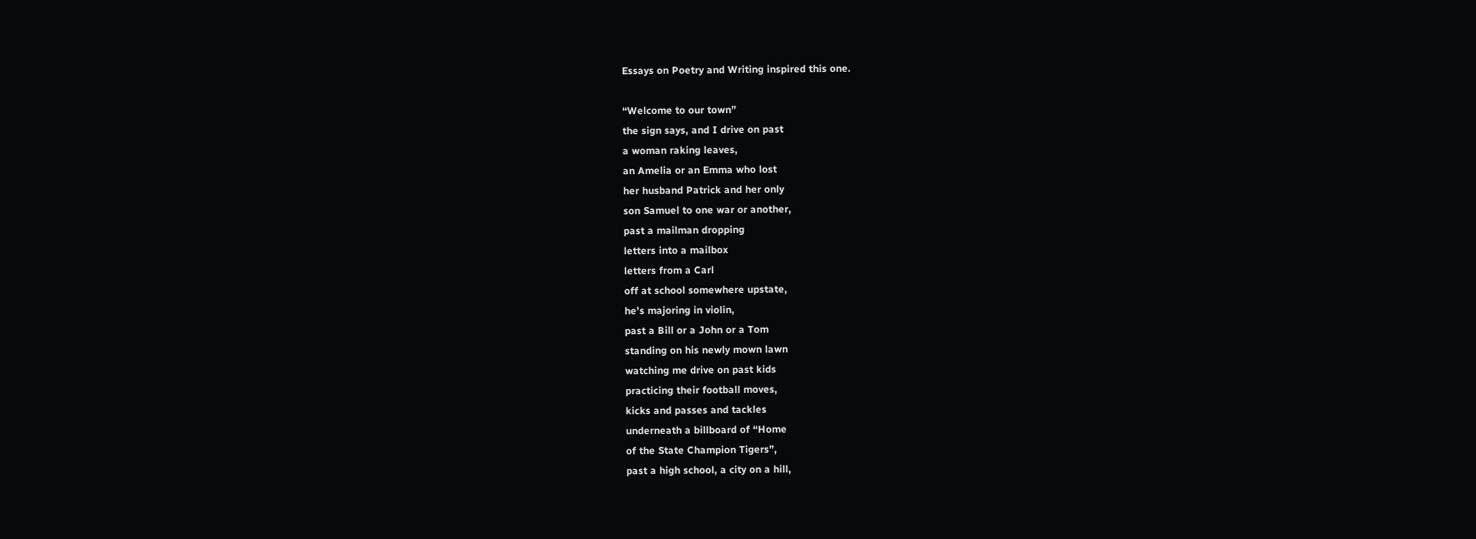Essays on Poetry and Writing inspired this one.

“Welcome to our town”
the sign says, and I drive on past
a woman raking leaves,
an Amelia or an Emma who lost
her husband Patrick and her only
son Samuel to one war or another,
past a mailman dropping
letters into a mailbox
letters from a Carl
off at school somewhere upstate,
he’s majoring in violin,
past a Bill or a John or a Tom
standing on his newly mown lawn
watching me drive on past kids
practicing their football moves,
kicks and passes and tackles
underneath a billboard of “Home
of the State Champion Tigers”,
past a high school, a city on a hill,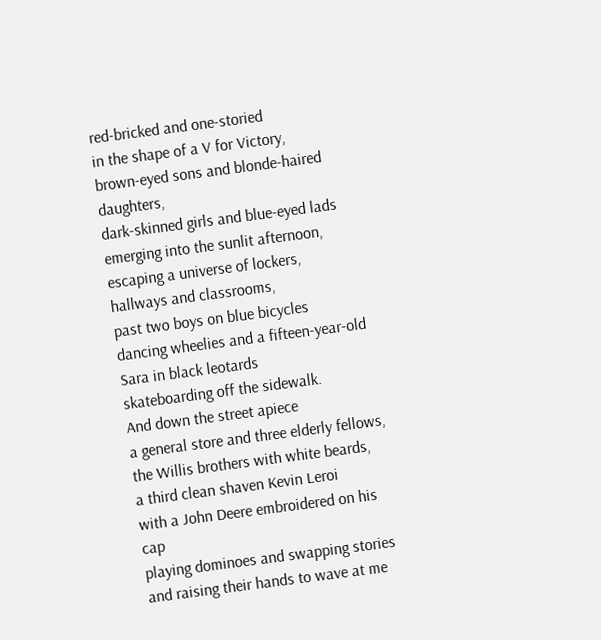red-bricked and one-storied
in the shape of a V for Victory,
brown-eyed sons and blonde-haired daughters,
dark-skinned girls and blue-eyed lads
emerging into the sunlit afternoon,
escaping a universe of lockers,
hallways and classrooms,
past two boys on blue bicycles
dancing wheelies and a fifteen-year-old
Sara in black leotards
skateboarding off the sidewalk.
And down the street apiece
a general store and three elderly fellows,
the Willis brothers with white beards,
a third clean shaven Kevin Leroi
with a John Deere embroidered on his cap
playing dominoes and swapping stories
and raising their hands to wave at me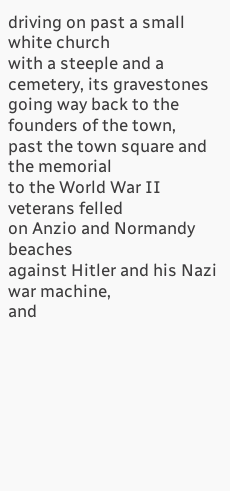driving on past a small white church
with a steeple and a cemetery, its gravestones
going way back to the founders of the town,
past the town square and the memorial
to the World War II veterans felled
on Anzio and Normandy beaches
against Hitler and his Nazi war machine,
and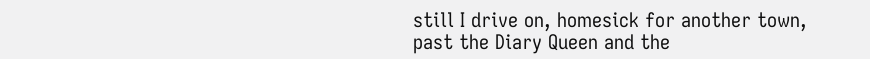still I drive on, homesick for another town,
past the Diary Queen and the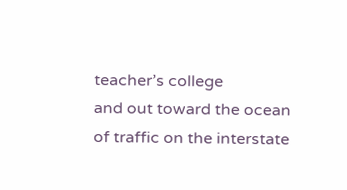teacher’s college
and out toward the ocean of traffic on the interstate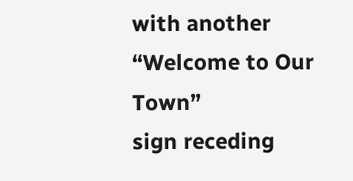with another “Welcome to Our Town”
sign receding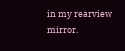in my rearview mirror.